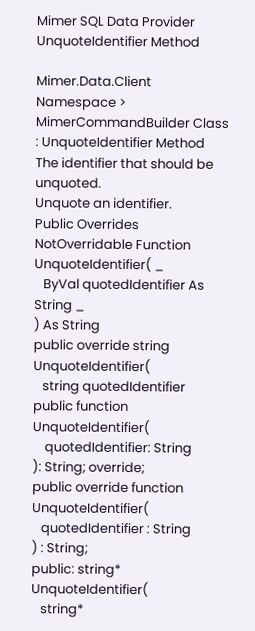Mimer SQL Data Provider
UnquoteIdentifier Method

Mimer.Data.Client Namespace > MimerCommandBuilder Class : UnquoteIdentifier Method
The identifier that should be unquoted.
Unquote an identifier.
Public Overrides NotOverridable Function UnquoteIdentifier( _
   ByVal quotedIdentifier As String _
) As String
public override string UnquoteIdentifier(
   string quotedIdentifier
public function UnquoteIdentifier(
    quotedIdentifier: String
): String; override;
public override function UnquoteIdentifier(
   quotedIdentifier : String
) : String;
public: string* UnquoteIdentifier(
   string*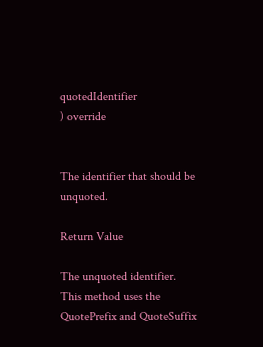quotedIdentifier
) override


The identifier that should be unquoted.

Return Value

The unquoted identifier.
This method uses the QuotePrefix and QuoteSuffix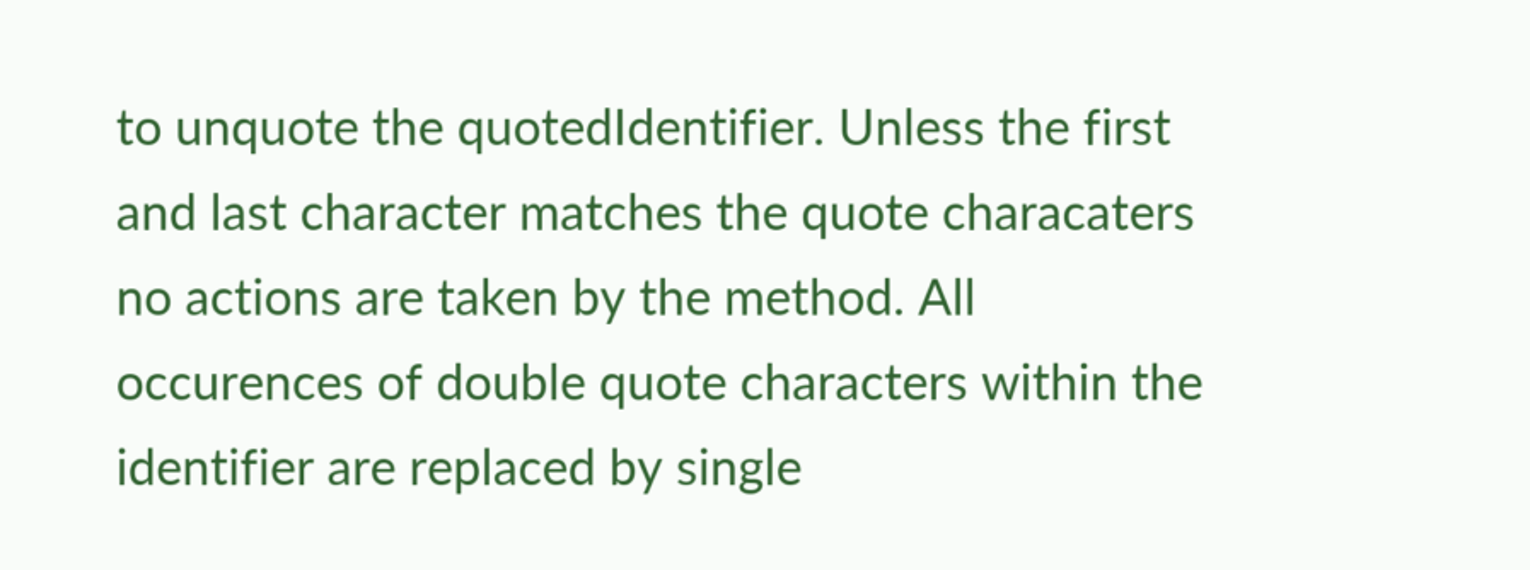to unquote the quotedIdentifier. Unless the first and last character matches the quote characaters no actions are taken by the method. All occurences of double quote characters within the identifier are replaced by single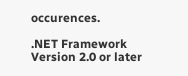occurences.

.NET Framework
Version 2.0 or later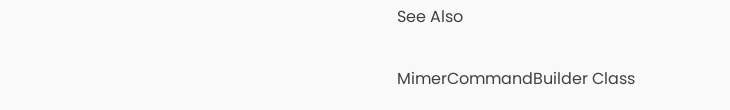See Also


MimerCommandBuilder Class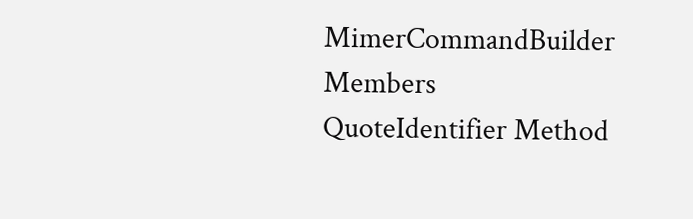MimerCommandBuilder Members
QuoteIdentifier Method